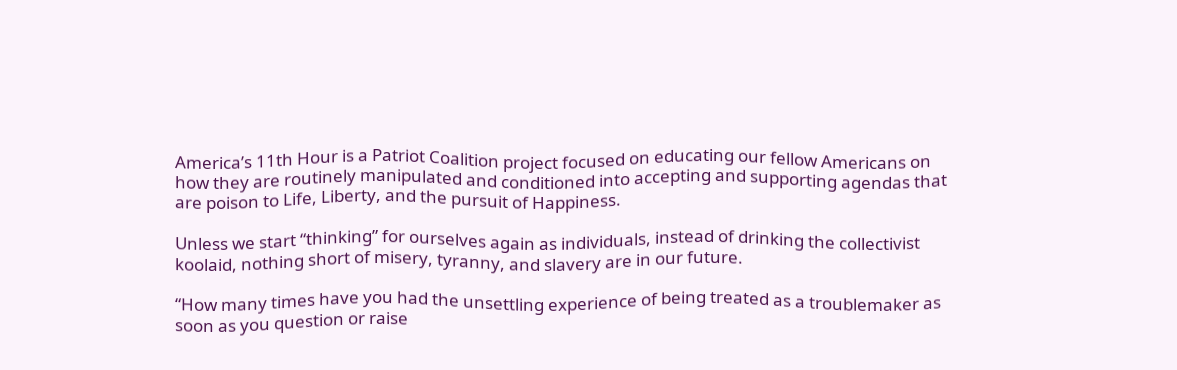America’s 11th Hour is a Patriot Coalition project focused on educating our fellow Americans on how they are routinely manipulated and conditioned into accepting and supporting agendas that are poison to Life, Liberty, and the pursuit of Happiness.

Unless we start “thinking” for ourselves again as individuals, instead of drinking the collectivist koolaid, nothing short of misery, tyranny, and slavery are in our future.

“How many times have you had the unsettling experience of being treated as a troublemaker as soon as you question or raise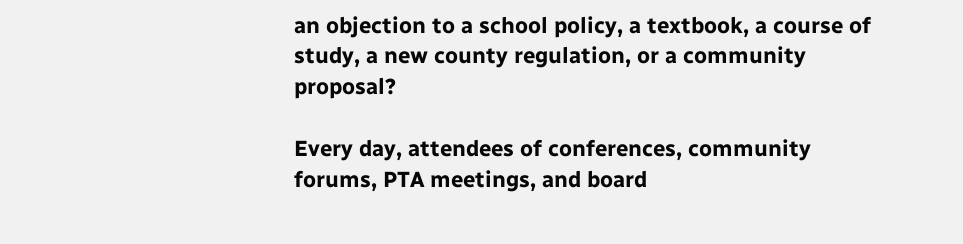an objection to a school policy, a textbook, a course of study, a new county regulation, or a community proposal?

Every day, attendees of conferences, community forums, PTA meetings, and board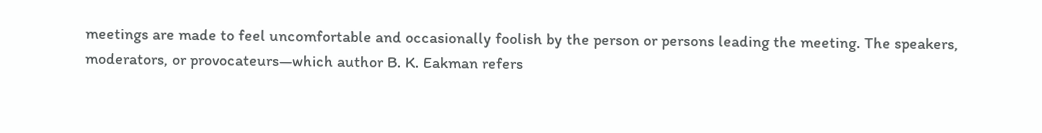meetings are made to feel uncomfortable and occasionally foolish by the person or persons leading the meeting. The speakers, moderators, or provocateurs—which author B. K. Eakman refers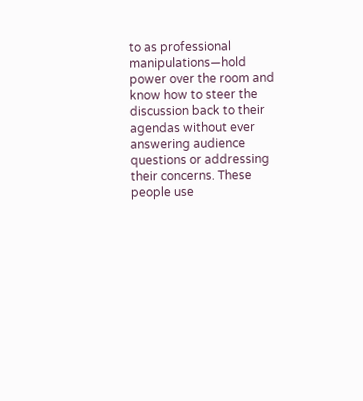to as professional manipulations—hold power over the room and know how to steer the discussion back to their agendas without ever answering audience questions or addressing their concerns. These people use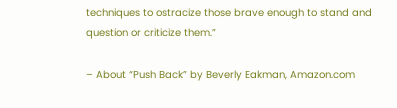techniques to ostracize those brave enough to stand and question or criticize them.”

– About “Push Back” by Beverly Eakman, Amazon.com